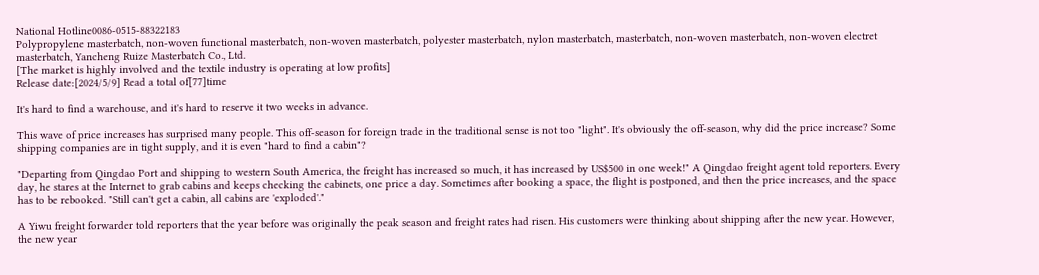National Hotline0086-0515-88322183
Polypropylene masterbatch, non-woven functional masterbatch, non-woven masterbatch, polyester masterbatch, nylon masterbatch, masterbatch, non-woven masterbatch, non-woven electret masterbatch, Yancheng Ruize Masterbatch Co., Ltd.
[The market is highly involved and the textile industry is operating at low profits]
Release date:[2024/5/9] Read a total of[77]time

It's hard to find a warehouse, and it's hard to reserve it two weeks in advance.

This wave of price increases has surprised many people. This off-season for foreign trade in the traditional sense is not too "light". It's obviously the off-season, why did the price increase? Some shipping companies are in tight supply, and it is even "hard to find a cabin"?

"Departing from Qingdao Port and shipping to western South America, the freight has increased so much, it has increased by US$500 in one week!" A Qingdao freight agent told reporters. Every day, he stares at the Internet to grab cabins and keeps checking the cabinets, one price a day. Sometimes after booking a space, the flight is postponed, and then the price increases, and the space has to be rebooked. "Still can't get a cabin, all cabins are 'exploded'."

A Yiwu freight forwarder told reporters that the year before was originally the peak season and freight rates had risen. His customers were thinking about shipping after the new year. However, the new year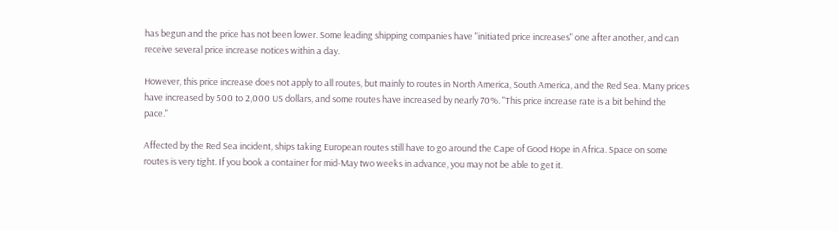has begun and the price has not been lower. Some leading shipping companies have "initiated price increases" one after another, and can receive several price increase notices within a day.

However, this price increase does not apply to all routes, but mainly to routes in North America, South America, and the Red Sea. Many prices have increased by 500 to 2,000 US dollars, and some routes have increased by nearly 70%. "This price increase rate is a bit behind the pace."

Affected by the Red Sea incident, ships taking European routes still have to go around the Cape of Good Hope in Africa. Space on some routes is very tight. If you book a container for mid-May two weeks in advance, you may not be able to get it.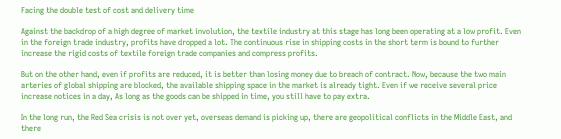Facing the double test of cost and delivery time

Against the backdrop of a high degree of market involution, the textile industry at this stage has long been operating at a low profit. Even in the foreign trade industry, profits have dropped a lot. The continuous rise in shipping costs in the short term is bound to further increase the rigid costs of textile foreign trade companies and compress profits.

But on the other hand, even if profits are reduced, it is better than losing money due to breach of contract. Now, because the two main arteries of global shipping are blocked, the available shipping space in the market is already tight. Even if we receive several price increase notices in a day, As long as the goods can be shipped in time, you still have to pay extra.

In the long run, the Red Sea crisis is not over yet, overseas demand is picking up, there are geopolitical conflicts in the Middle East, and there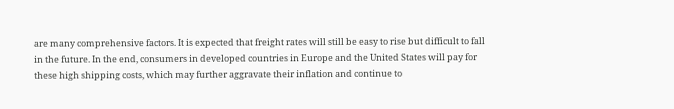are many comprehensive factors. It is expected that freight rates will still be easy to rise but difficult to fall in the future. In the end, consumers in developed countries in Europe and the United States will pay for these high shipping costs, which may further aggravate their inflation and continue to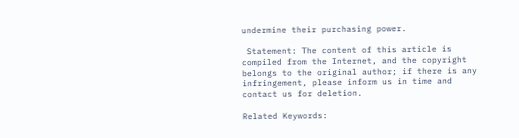undermine their purchasing power.

 Statement: The content of this article is compiled from the Internet, and the copyright belongs to the original author; if there is any infringement, please inform us in time and contact us for deletion.

Related Keywords: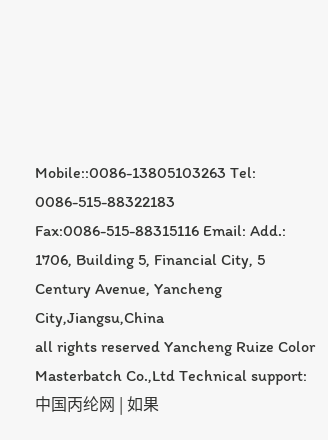Mobile::0086-13805103263 Tel: 0086-515-88322183 Fax:0086-515-88315116 Email: Add.: 1706, Building 5, Financial City, 5 Century Avenue, Yancheng City,Jiangsu,China
all rights reserved Yancheng Ruize Color Masterbatch Co.,Ltd Technical support:中国丙纶网 | 如果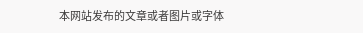本网站发布的文章或者图片或字体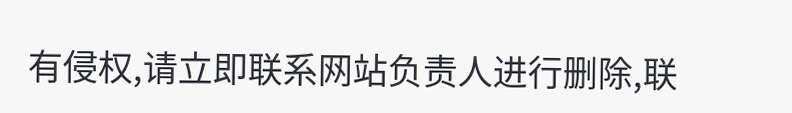有侵权,请立即联系网站负责人进行删除,联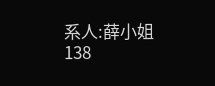系人:薛小姐 138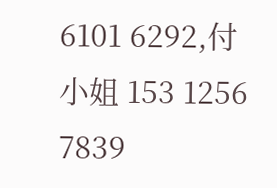6101 6292,付小姐 153 1256 7839